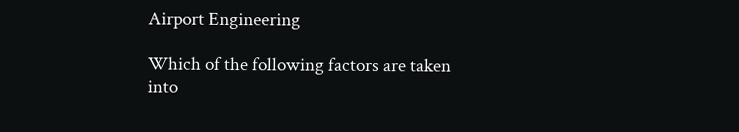Airport Engineering

Which of the following factors are taken into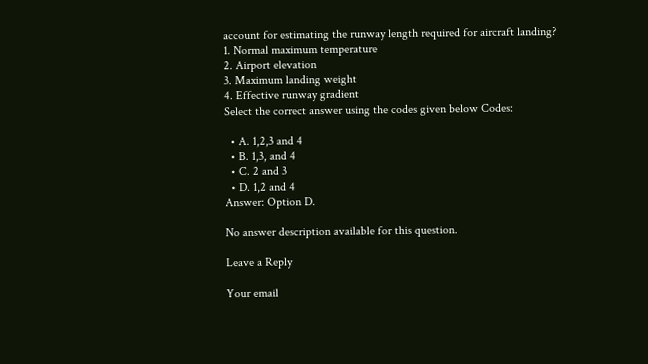account for estimating the runway length required for aircraft landing?
1. Normal maximum temperature
2. Airport elevation
3. Maximum landing weight
4. Effective runway gradient
Select the correct answer using the codes given below Codes:

  • A. 1,2,3 and 4
  • B. 1,3, and 4
  • C. 2 and 3
  • D. 1,2 and 4
Answer: Option D.

No answer description available for this question.

Leave a Reply

Your email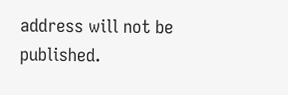address will not be published.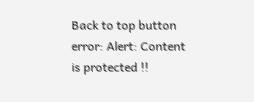Back to top button
error: Alert: Content is protected !!